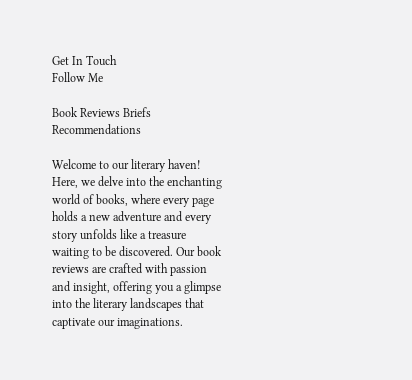Get In Touch
Follow Me

Book Reviews Briefs Recommendations

Welcome to our literary haven! Here, we delve into the enchanting world of books, where every page holds a new adventure and every story unfolds like a treasure waiting to be discovered. Our book reviews are crafted with passion and insight, offering you a glimpse into the literary landscapes that captivate our imaginations.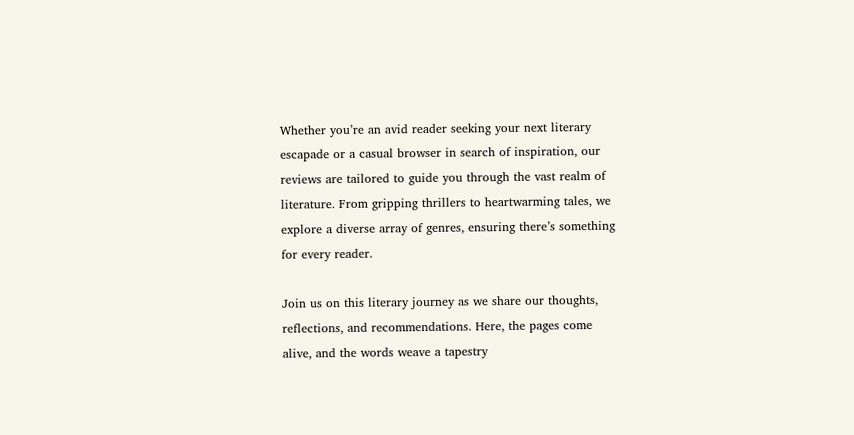Whether you’re an avid reader seeking your next literary escapade or a casual browser in search of inspiration, our reviews are tailored to guide you through the vast realm of literature. From gripping thrillers to heartwarming tales, we explore a diverse array of genres, ensuring there’s something for every reader.

Join us on this literary journey as we share our thoughts, reflections, and recommendations. Here, the pages come alive, and the words weave a tapestry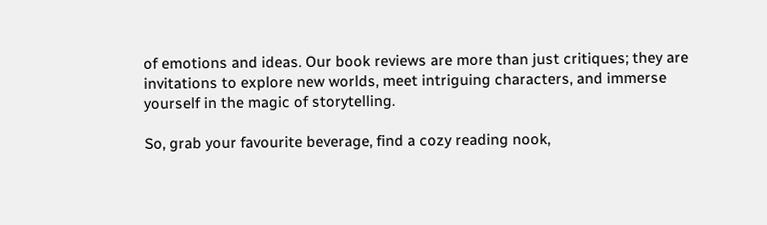of emotions and ideas. Our book reviews are more than just critiques; they are invitations to explore new worlds, meet intriguing characters, and immerse yourself in the magic of storytelling.

So, grab your favourite beverage, find a cozy reading nook,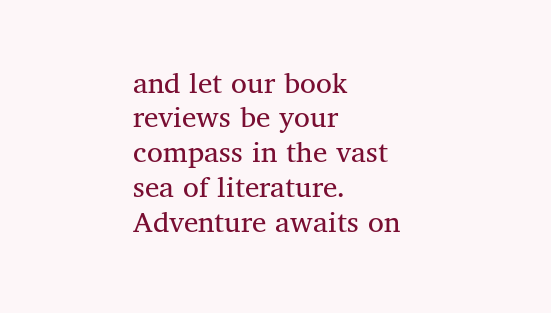and let our book reviews be your compass in the vast sea of literature. Adventure awaits on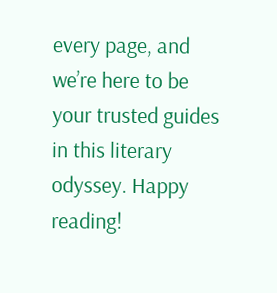every page, and we’re here to be your trusted guides in this literary odyssey. Happy reading!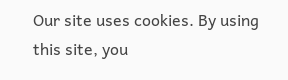Our site uses cookies. By using this site, you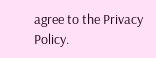agree to the Privacy Policy.